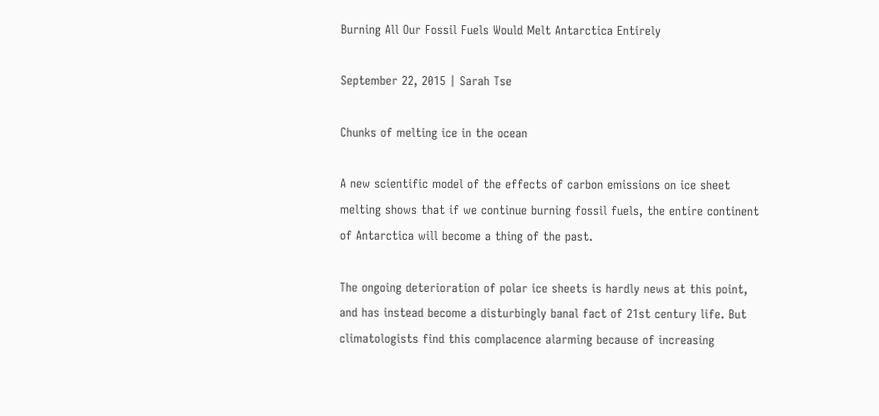Burning All Our Fossil Fuels Would Melt Antarctica Entirely

September 22, 2015 | Sarah Tse

Chunks of melting ice in the ocean

A new scientific model of the effects of carbon emissions on ice sheet melting shows that if we continue burning fossil fuels, the entire continent of Antarctica will become a thing of the past.

The ongoing deterioration of polar ice sheets is hardly news at this point, and has instead become a disturbingly banal fact of 21st century life. But climatologists find this complacence alarming because of increasing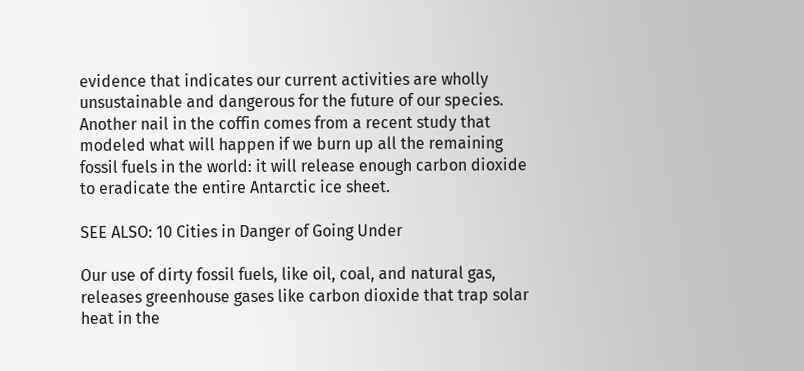evidence that indicates our current activities are wholly unsustainable and dangerous for the future of our species. Another nail in the coffin comes from a recent study that modeled what will happen if we burn up all the remaining fossil fuels in the world: it will release enough carbon dioxide to eradicate the entire Antarctic ice sheet.

SEE ALSO: 10 Cities in Danger of Going Under

Our use of dirty fossil fuels, like oil, coal, and natural gas, releases greenhouse gases like carbon dioxide that trap solar heat in the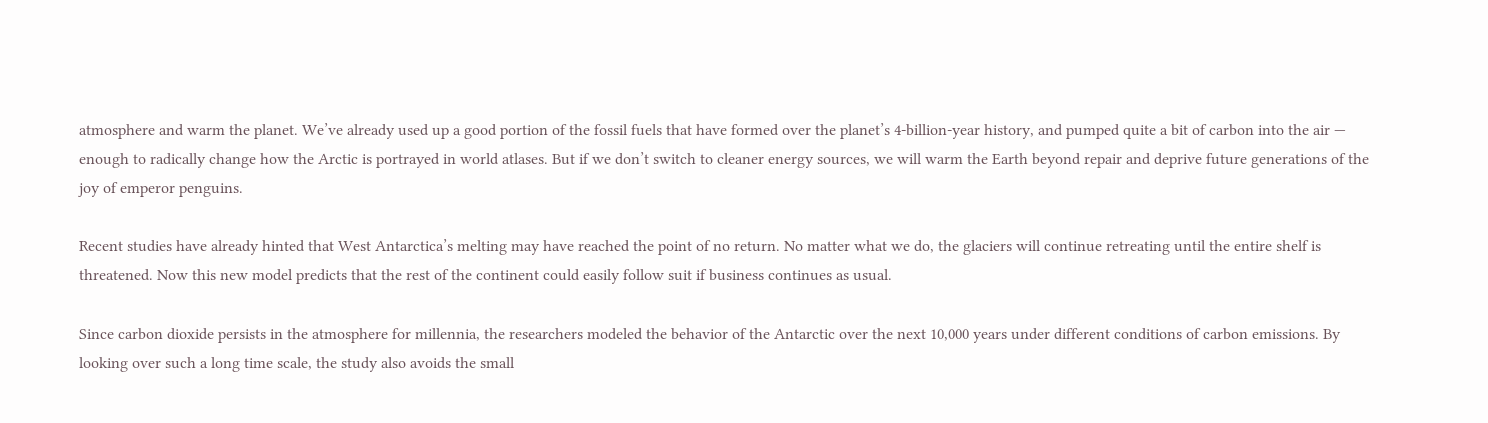atmosphere and warm the planet. We’ve already used up a good portion of the fossil fuels that have formed over the planet’s 4-billion-year history, and pumped quite a bit of carbon into the air — enough to radically change how the Arctic is portrayed in world atlases. But if we don’t switch to cleaner energy sources, we will warm the Earth beyond repair and deprive future generations of the joy of emperor penguins.

Recent studies have already hinted that West Antarctica’s melting may have reached the point of no return. No matter what we do, the glaciers will continue retreating until the entire shelf is threatened. Now this new model predicts that the rest of the continent could easily follow suit if business continues as usual.

Since carbon dioxide persists in the atmosphere for millennia, the researchers modeled the behavior of the Antarctic over the next 10,000 years under different conditions of carbon emissions. By looking over such a long time scale, the study also avoids the small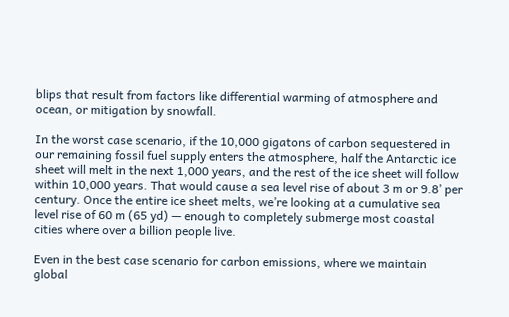blips that result from factors like differential warming of atmosphere and ocean, or mitigation by snowfall.

In the worst case scenario, if the 10,000 gigatons of carbon sequestered in our remaining fossil fuel supply enters the atmosphere, half the Antarctic ice sheet will melt in the next 1,000 years, and the rest of the ice sheet will follow within 10,000 years. That would cause a sea level rise of about 3 m or 9.8’ per century. Once the entire ice sheet melts, we’re looking at a cumulative sea level rise of 60 m (65 yd) — enough to completely submerge most coastal cities where over a billion people live.

Even in the best case scenario for carbon emissions, where we maintain global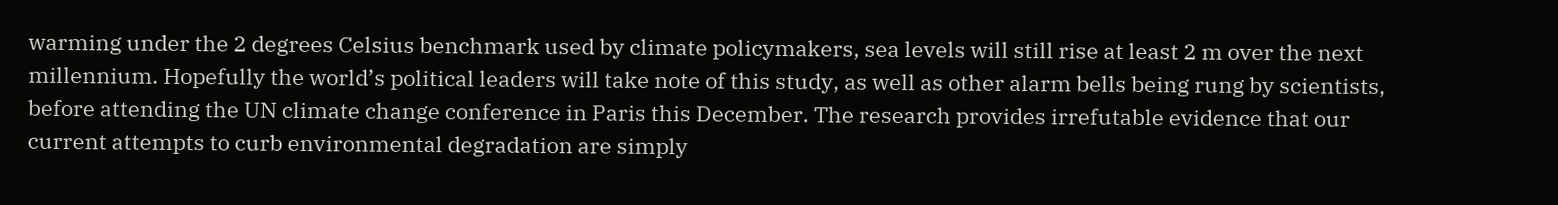warming under the 2 degrees Celsius benchmark used by climate policymakers, sea levels will still rise at least 2 m over the next millennium. Hopefully the world’s political leaders will take note of this study, as well as other alarm bells being rung by scientists, before attending the UN climate change conference in Paris this December. The research provides irrefutable evidence that our current attempts to curb environmental degradation are simply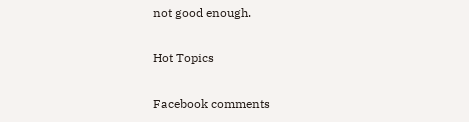not good enough.

Hot Topics

Facebook comments